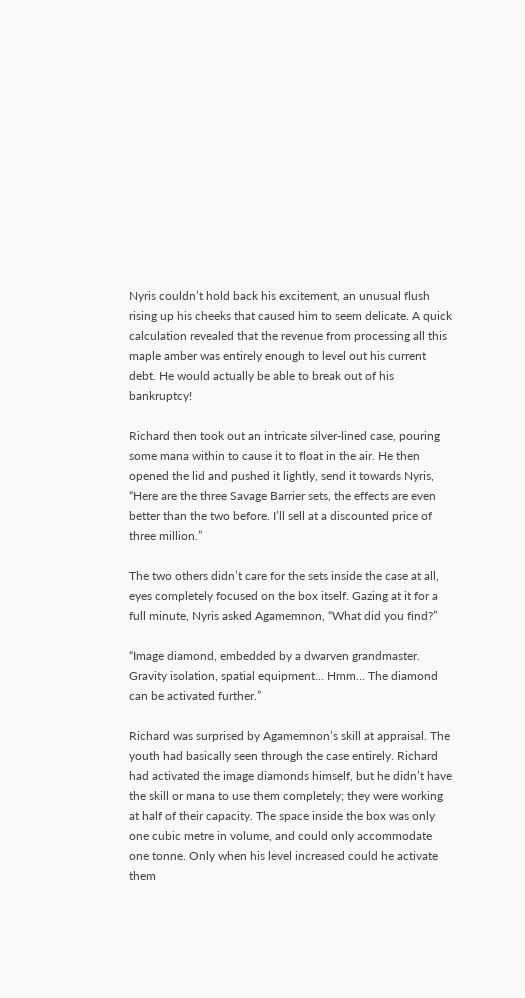Nyris couldn’t hold back his excitement, an unusual flush rising up his cheeks that caused him to seem delicate. A quick calculation revealed that the revenue from processing all this maple amber was entirely enough to level out his current debt. He would actually be able to break out of his bankruptcy!

Richard then took out an intricate silver-lined case, pouring some mana within to cause it to float in the air. He then opened the lid and pushed it lightly, send it towards Nyris, “Here are the three Savage Barrier sets, the effects are even better than the two before. I’ll sell at a discounted price of three million.”

The two others didn’t care for the sets inside the case at all, eyes completely focused on the box itself. Gazing at it for a full minute, Nyris asked Agamemnon, “What did you find?”

“Image diamond, embedded by a dwarven grandmaster. Gravity isolation, spatial equipment… Hmm… The diamond can be activated further.”

Richard was surprised by Agamemnon’s skill at appraisal. The youth had basically seen through the case entirely. Richard had activated the image diamonds himself, but he didn’t have the skill or mana to use them completely; they were working at half of their capacity. The space inside the box was only one cubic metre in volume, and could only accommodate one tonne. Only when his level increased could he activate them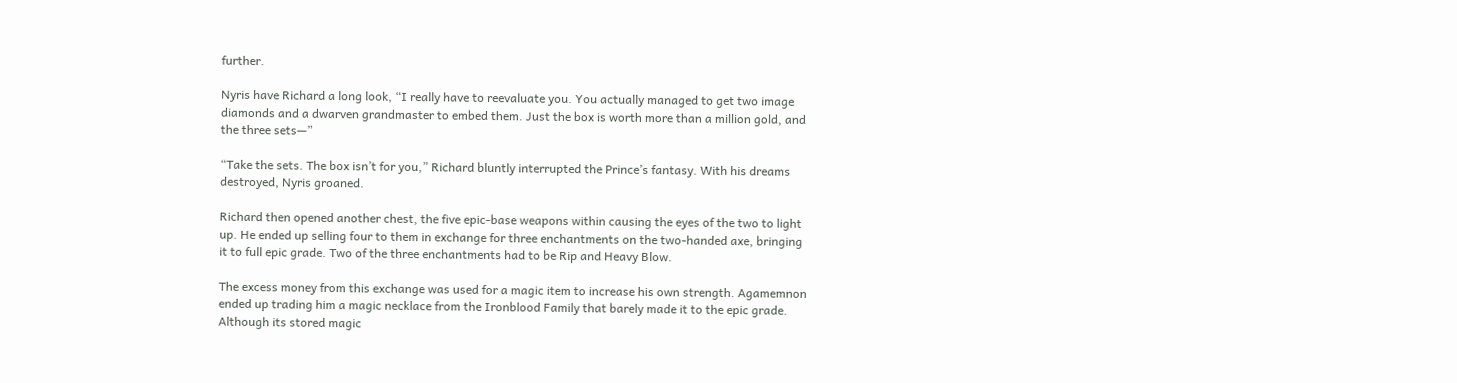further.

Nyris have Richard a long look, “I really have to reevaluate you. You actually managed to get two image diamonds and a dwarven grandmaster to embed them. Just the box is worth more than a million gold, and the three sets—”

“Take the sets. The box isn’t for you,” Richard bluntly interrupted the Prince’s fantasy. With his dreams destroyed, Nyris groaned.

Richard then opened another chest, the five epic-base weapons within causing the eyes of the two to light up. He ended up selling four to them in exchange for three enchantments on the two-handed axe, bringing it to full epic grade. Two of the three enchantments had to be Rip and Heavy Blow.

The excess money from this exchange was used for a magic item to increase his own strength. Agamemnon ended up trading him a magic necklace from the Ironblood Family that barely made it to the epic grade. Although its stored magic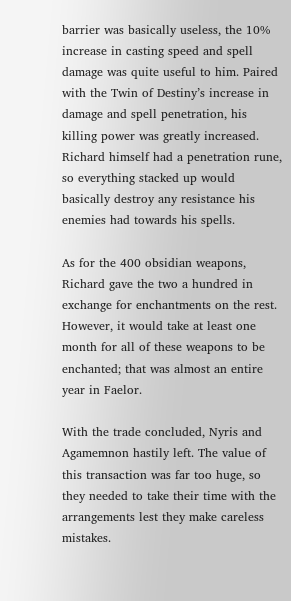barrier was basically useless, the 10% increase in casting speed and spell damage was quite useful to him. Paired with the Twin of Destiny’s increase in damage and spell penetration, his killing power was greatly increased. Richard himself had a penetration rune, so everything stacked up would basically destroy any resistance his enemies had towards his spells.

As for the 400 obsidian weapons, Richard gave the two a hundred in exchange for enchantments on the rest. However, it would take at least one month for all of these weapons to be enchanted; that was almost an entire year in Faelor.

With the trade concluded, Nyris and Agamemnon hastily left. The value of this transaction was far too huge, so they needed to take their time with the arrangements lest they make careless mistakes.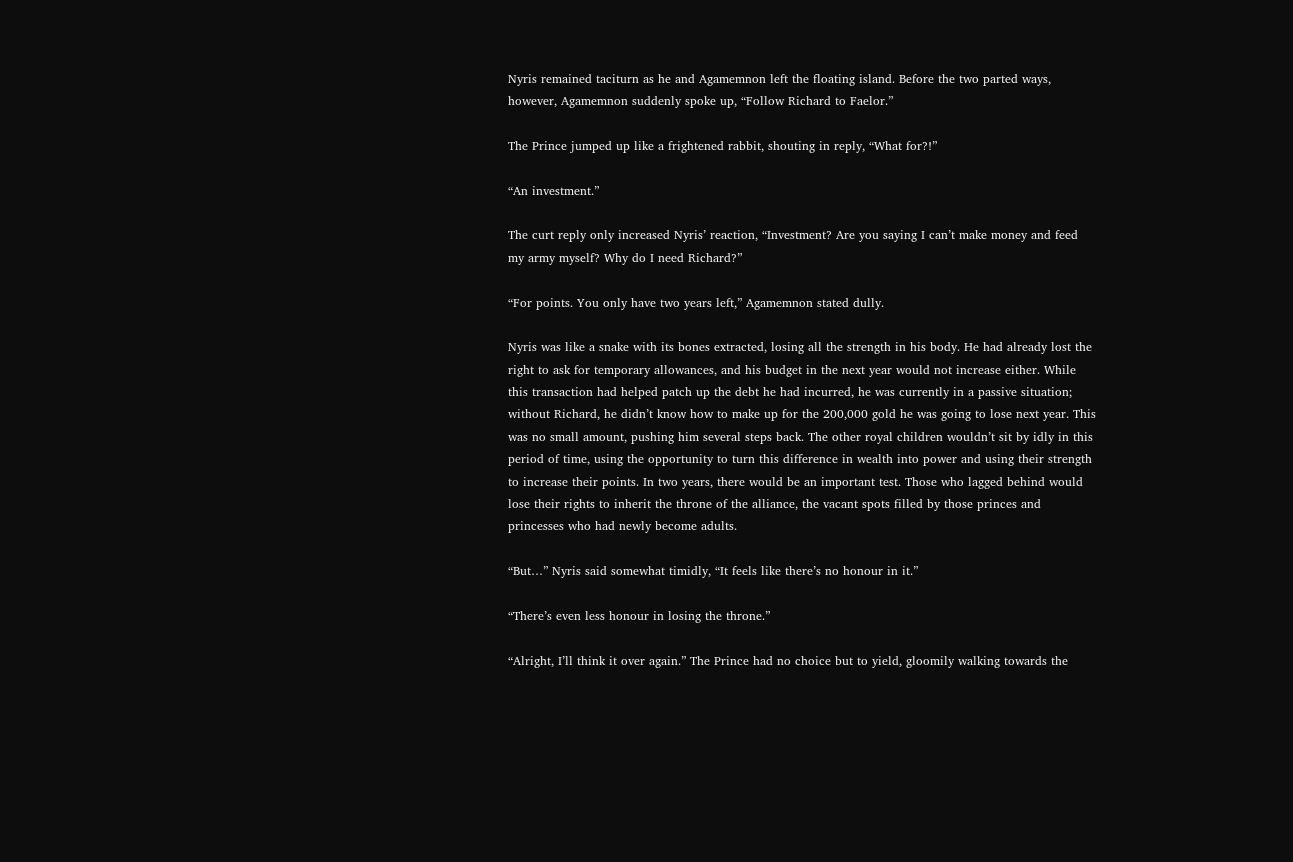Nyris remained taciturn as he and Agamemnon left the floating island. Before the two parted ways, however, Agamemnon suddenly spoke up, “Follow Richard to Faelor.”

The Prince jumped up like a frightened rabbit, shouting in reply, “What for?!”

“An investment.”

The curt reply only increased Nyris’ reaction, “Investment? Are you saying I can’t make money and feed my army myself? Why do I need Richard?”

“For points. You only have two years left,” Agamemnon stated dully.

Nyris was like a snake with its bones extracted, losing all the strength in his body. He had already lost the right to ask for temporary allowances, and his budget in the next year would not increase either. While this transaction had helped patch up the debt he had incurred, he was currently in a passive situation; without Richard, he didn’t know how to make up for the 200,000 gold he was going to lose next year. This was no small amount, pushing him several steps back. The other royal children wouldn’t sit by idly in this period of time, using the opportunity to turn this difference in wealth into power and using their strength to increase their points. In two years, there would be an important test. Those who lagged behind would lose their rights to inherit the throne of the alliance, the vacant spots filled by those princes and princesses who had newly become adults.

“But…” Nyris said somewhat timidly, “It feels like there’s no honour in it.”

“There’s even less honour in losing the throne.”

“Alright, I’ll think it over again.” The Prince had no choice but to yield, gloomily walking towards the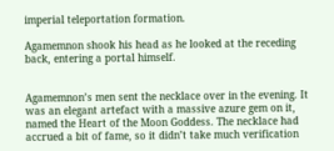imperial teleportation formation.

Agamemnon shook his head as he looked at the receding back, entering a portal himself.


Agamemnon’s men sent the necklace over in the evening. It was an elegant artefact with a massive azure gem on it, named the Heart of the Moon Goddess. The necklace had accrued a bit of fame, so it didn’t take much verification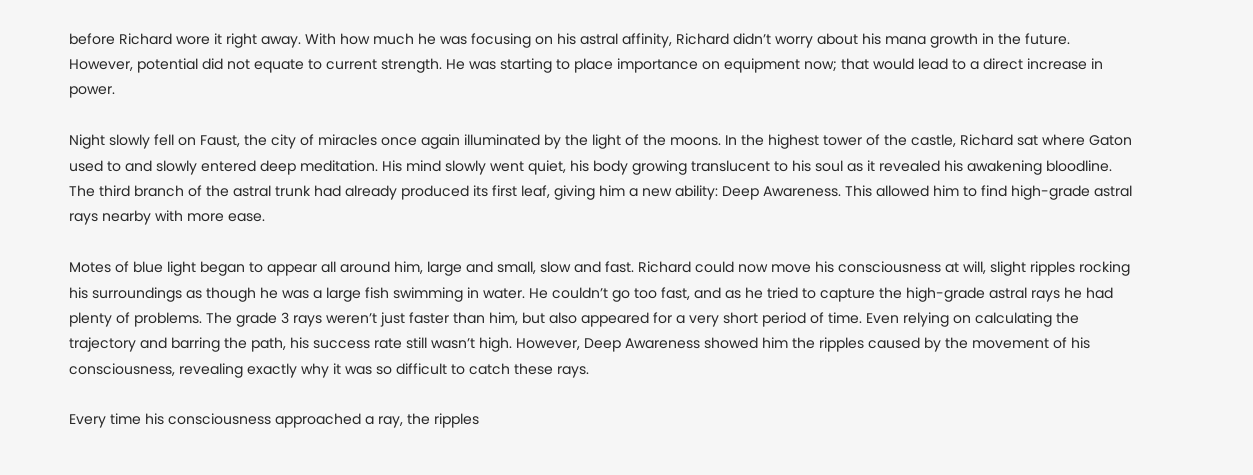before Richard wore it right away. With how much he was focusing on his astral affinity, Richard didn’t worry about his mana growth in the future. However, potential did not equate to current strength. He was starting to place importance on equipment now; that would lead to a direct increase in power.

Night slowly fell on Faust, the city of miracles once again illuminated by the light of the moons. In the highest tower of the castle, Richard sat where Gaton used to and slowly entered deep meditation. His mind slowly went quiet, his body growing translucent to his soul as it revealed his awakening bloodline. The third branch of the astral trunk had already produced its first leaf, giving him a new ability: Deep Awareness. This allowed him to find high-grade astral rays nearby with more ease.

Motes of blue light began to appear all around him, large and small, slow and fast. Richard could now move his consciousness at will, slight ripples rocking his surroundings as though he was a large fish swimming in water. He couldn’t go too fast, and as he tried to capture the high-grade astral rays he had plenty of problems. The grade 3 rays weren’t just faster than him, but also appeared for a very short period of time. Even relying on calculating the trajectory and barring the path, his success rate still wasn’t high. However, Deep Awareness showed him the ripples caused by the movement of his consciousness, revealing exactly why it was so difficult to catch these rays.

Every time his consciousness approached a ray, the ripples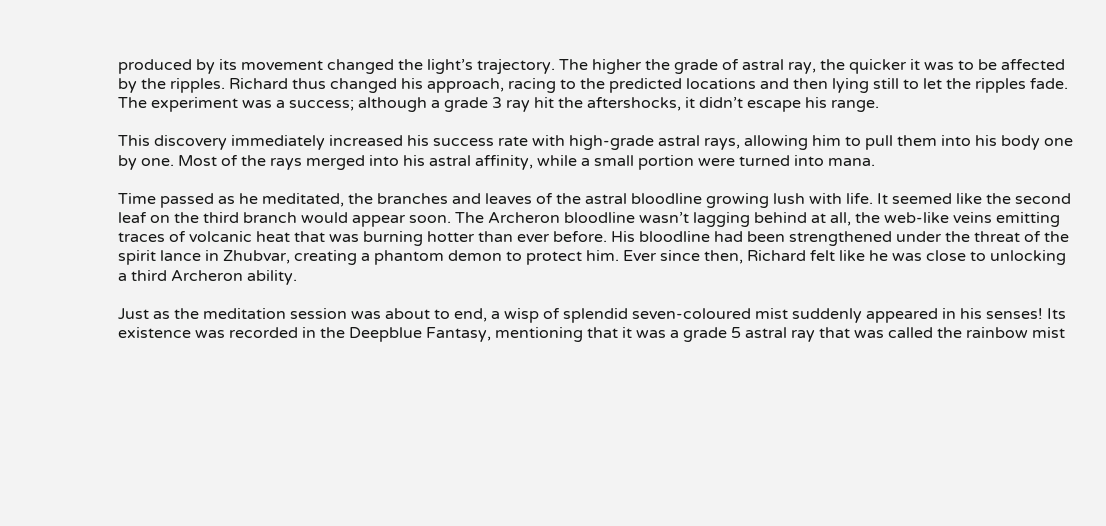produced by its movement changed the light’s trajectory. The higher the grade of astral ray, the quicker it was to be affected by the ripples. Richard thus changed his approach, racing to the predicted locations and then lying still to let the ripples fade. The experiment was a success; although a grade 3 ray hit the aftershocks, it didn’t escape his range.

This discovery immediately increased his success rate with high-grade astral rays, allowing him to pull them into his body one by one. Most of the rays merged into his astral affinity, while a small portion were turned into mana.

Time passed as he meditated, the branches and leaves of the astral bloodline growing lush with life. It seemed like the second leaf on the third branch would appear soon. The Archeron bloodline wasn’t lagging behind at all, the web-like veins emitting traces of volcanic heat that was burning hotter than ever before. His bloodline had been strengthened under the threat of the spirit lance in Zhubvar, creating a phantom demon to protect him. Ever since then, Richard felt like he was close to unlocking a third Archeron ability.

Just as the meditation session was about to end, a wisp of splendid seven-coloured mist suddenly appeared in his senses! Its existence was recorded in the Deepblue Fantasy, mentioning that it was a grade 5 astral ray that was called the rainbow mist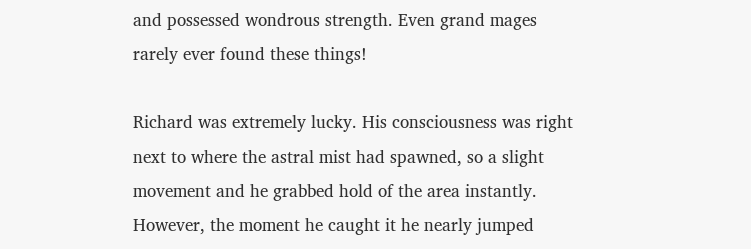and possessed wondrous strength. Even grand mages rarely ever found these things!

Richard was extremely lucky. His consciousness was right next to where the astral mist had spawned, so a slight movement and he grabbed hold of the area instantly. However, the moment he caught it he nearly jumped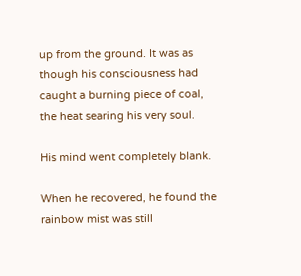up from the ground. It was as though his consciousness had caught a burning piece of coal, the heat searing his very soul.

His mind went completely blank.

When he recovered, he found the rainbow mist was still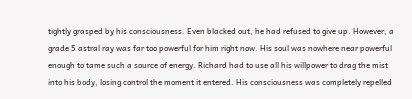tightly grasped by his consciousness. Even blacked out, he had refused to give up. However, a grade 5 astral ray was far too powerful for him right now. His soul was nowhere near powerful enough to tame such a source of energy. Richard had to use all his willpower to drag the mist into his body, losing control the moment it entered. His consciousness was completely repelled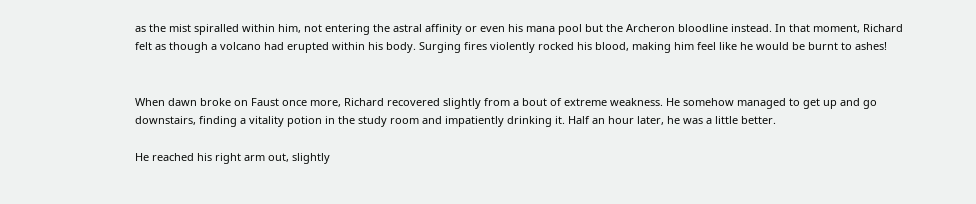as the mist spiralled within him, not entering the astral affinity or even his mana pool but the Archeron bloodline instead. In that moment, Richard felt as though a volcano had erupted within his body. Surging fires violently rocked his blood, making him feel like he would be burnt to ashes!


When dawn broke on Faust once more, Richard recovered slightly from a bout of extreme weakness. He somehow managed to get up and go downstairs, finding a vitality potion in the study room and impatiently drinking it. Half an hour later, he was a little better.

He reached his right arm out, slightly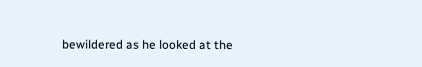bewildered as he looked at the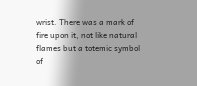wrist. There was a mark of fire upon it, not like natural flames but a totemic symbol of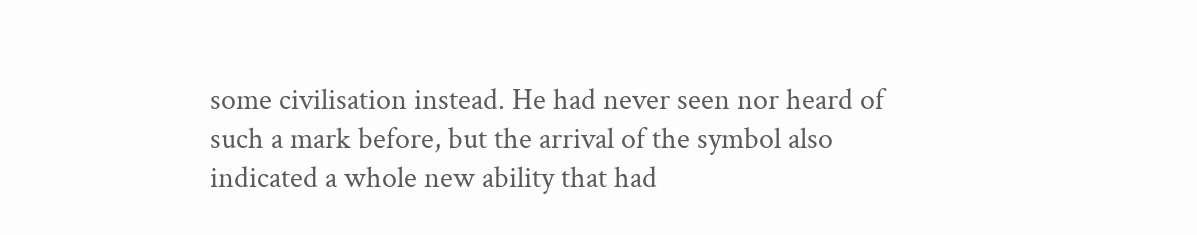some civilisation instead. He had never seen nor heard of such a mark before, but the arrival of the symbol also indicated a whole new ability that had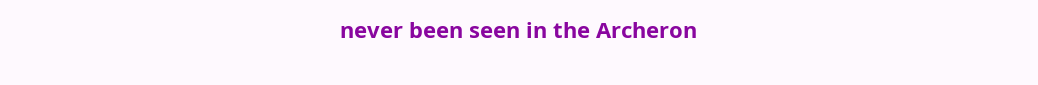never been seen in the Archeron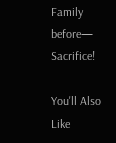Family before— Sacrifice!

You'll Also Like